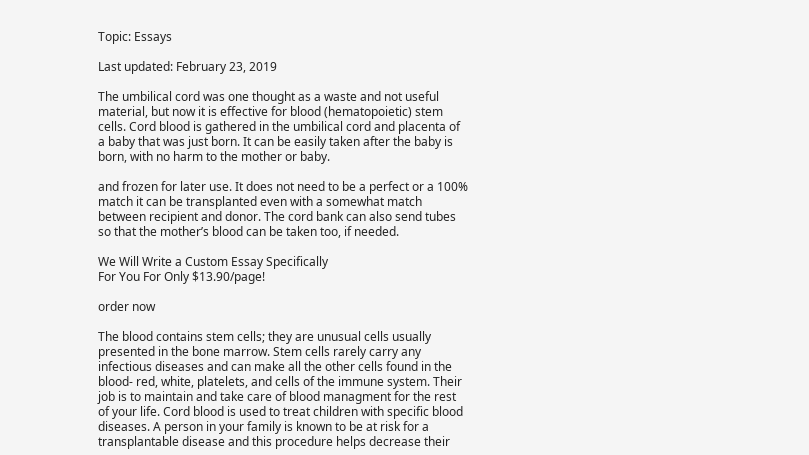Topic: Essays

Last updated: February 23, 2019

The umbilical cord was one thought as a waste and not useful material, but now it is effective for blood (hematopoietic) stem cells. Cord blood is gathered in the umbilical cord and placenta of a baby that was just born. It can be easily taken after the baby is born, with no harm to the mother or baby.

and frozen for later use. It does not need to be a perfect or a 100% match it can be transplanted even with a somewhat match between recipient and donor. The cord bank can also send tubes so that the mother’s blood can be taken too, if needed.

We Will Write a Custom Essay Specifically
For You For Only $13.90/page!

order now

The blood contains stem cells; they are unusual cells usually presented in the bone marrow. Stem cells rarely carry any infectious diseases and can make all the other cells found in the blood- red, white, platelets, and cells of the immune system. Their job is to maintain and take care of blood managment for the rest of your life. Cord blood is used to treat children with specific blood diseases. A person in your family is known to be at risk for a transplantable disease and this procedure helps decrease their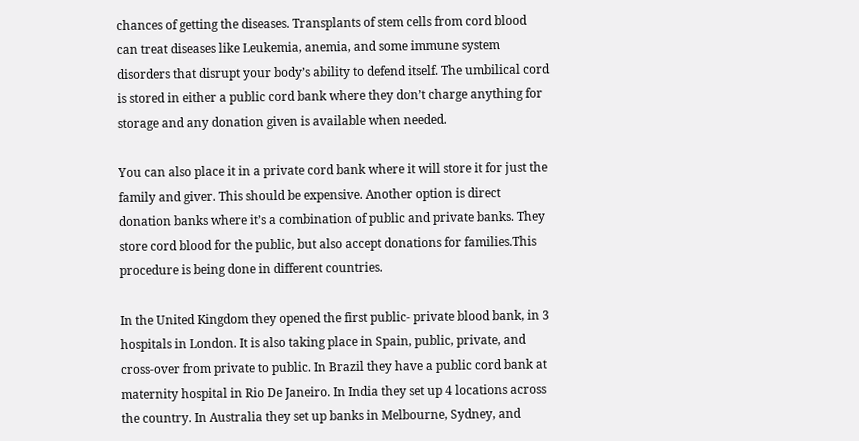chances of getting the diseases. Transplants of stem cells from cord blood can treat diseases like Leukemia, anemia, and some immune system disorders that disrupt your body’s ability to defend itself. The umbilical cord is stored in either a public cord bank where they don’t charge anything for storage and any donation given is available when needed.

You can also place it in a private cord bank where it will store it for just the family and giver. This should be expensive. Another option is direct donation banks where it’s a combination of public and private banks. They store cord blood for the public, but also accept donations for families.This procedure is being done in different countries.

In the United Kingdom they opened the first public- private blood bank, in 3 hospitals in London. It is also taking place in Spain, public, private, and cross-over from private to public. In Brazil they have a public cord bank at maternity hospital in Rio De Janeiro. In India they set up 4 locations across the country. In Australia they set up banks in Melbourne, Sydney, and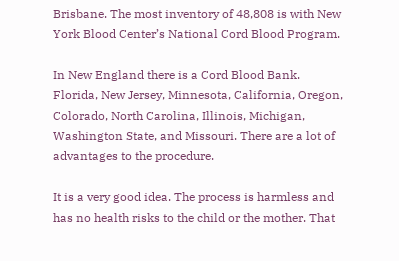Brisbane. The most inventory of 48,808 is with New York Blood Center’s National Cord Blood Program.

In New England there is a Cord Blood Bank. Florida, New Jersey, Minnesota, California, Oregon, Colorado, North Carolina, Illinois, Michigan, Washington State, and Missouri. There are a lot of advantages to the procedure.

It is a very good idea. The process is harmless and has no health risks to the child or the mother. That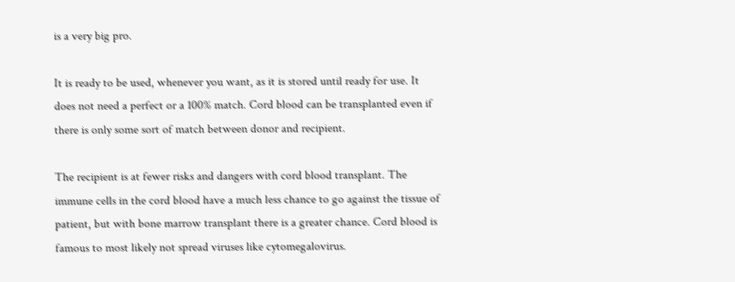is a very big pro.

It is ready to be used, whenever you want, as it is stored until ready for use. It does not need a perfect or a 100% match. Cord blood can be transplanted even if there is only some sort of match between donor and recipient.

The recipient is at fewer risks and dangers with cord blood transplant. The immune cells in the cord blood have a much less chance to go against the tissue of patient, but with bone marrow transplant there is a greater chance. Cord blood is famous to most likely not spread viruses like cytomegalovirus.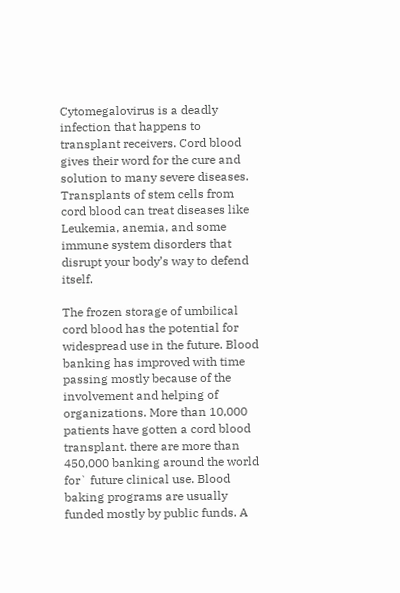Cytomegalovirus is a deadly infection that happens to transplant receivers. Cord blood gives their word for the cure and solution to many severe diseases. Transplants of stem cells from cord blood can treat diseases like Leukemia, anemia, and some immune system disorders that disrupt your body’s way to defend itself.

The frozen storage of umbilical cord blood has the potential for widespread use in the future. Blood banking has improved with time passing mostly because of the involvement and helping of organizations. More than 10,000 patients have gotten a cord blood transplant. there are more than 450,000 banking around the world for` future clinical use. Blood baking programs are usually funded mostly by public funds. A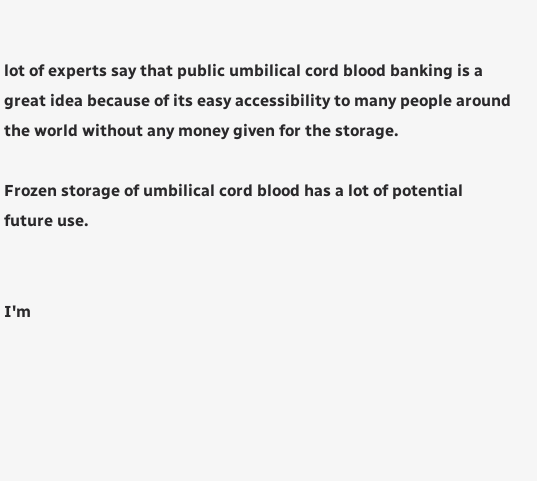lot of experts say that public umbilical cord blood banking is a great idea because of its easy accessibility to many people around the world without any money given for the storage.

Frozen storage of umbilical cord blood has a lot of potential future use.


I'm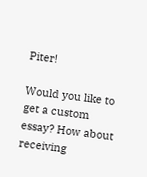Piter!

Would you like to get a custom essay? How about receiving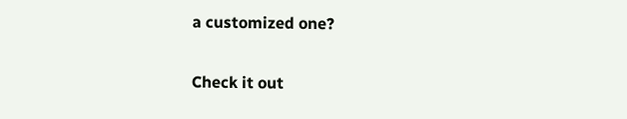a customized one?

Check it out